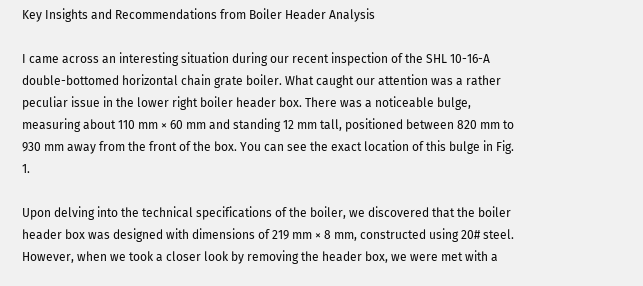Key Insights and Recommendations from Boiler Header Analysis

I came across an interesting situation during our recent inspection of the SHL 10-16-A double-bottomed horizontal chain grate boiler. What caught our attention was a rather peculiar issue in the lower right boiler header box. There was a noticeable bulge, measuring about 110 mm × 60 mm and standing 12 mm tall, positioned between 820 mm to 930 mm away from the front of the box. You can see the exact location of this bulge in Fig. 1.

Upon delving into the technical specifications of the boiler, we discovered that the boiler header box was designed with dimensions of 219 mm × 8 mm, constructed using 20# steel. However, when we took a closer look by removing the header box, we were met with a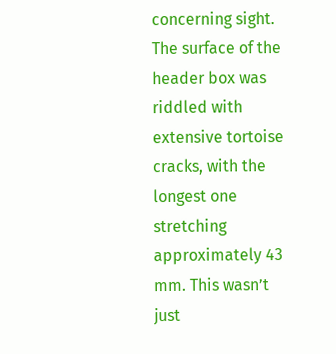concerning sight. The surface of the header box was riddled with extensive tortoise cracks, with the longest one stretching approximately 43 mm. This wasn’t just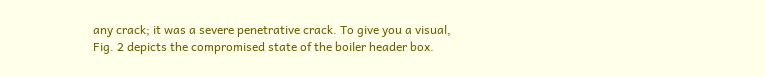any crack; it was a severe penetrative crack. To give you a visual, Fig. 2 depicts the compromised state of the boiler header box.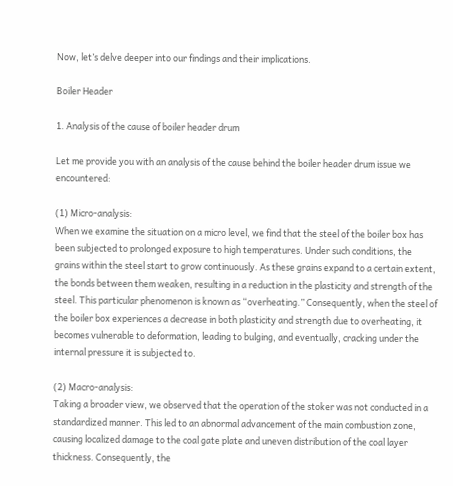Now, let’s delve deeper into our findings and their implications.

Boiler Header

1. Analysis of the cause of boiler header drum

Let me provide you with an analysis of the cause behind the boiler header drum issue we encountered:

(1) Micro-analysis:
When we examine the situation on a micro level, we find that the steel of the boiler box has been subjected to prolonged exposure to high temperatures. Under such conditions, the grains within the steel start to grow continuously. As these grains expand to a certain extent, the bonds between them weaken, resulting in a reduction in the plasticity and strength of the steel. This particular phenomenon is known as “overheating.” Consequently, when the steel of the boiler box experiences a decrease in both plasticity and strength due to overheating, it becomes vulnerable to deformation, leading to bulging, and eventually, cracking under the internal pressure it is subjected to.

(2) Macro-analysis:
Taking a broader view, we observed that the operation of the stoker was not conducted in a standardized manner. This led to an abnormal advancement of the main combustion zone, causing localized damage to the coal gate plate and uneven distribution of the coal layer thickness. Consequently, the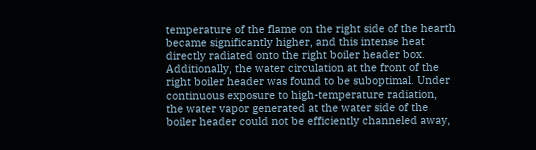temperature of the flame on the right side of the hearth became significantly higher, and this intense heat directly radiated onto the right boiler header box. Additionally, the water circulation at the front of the right boiler header was found to be suboptimal. Under continuous exposure to high-temperature radiation, the water vapor generated at the water side of the boiler header could not be efficiently channeled away,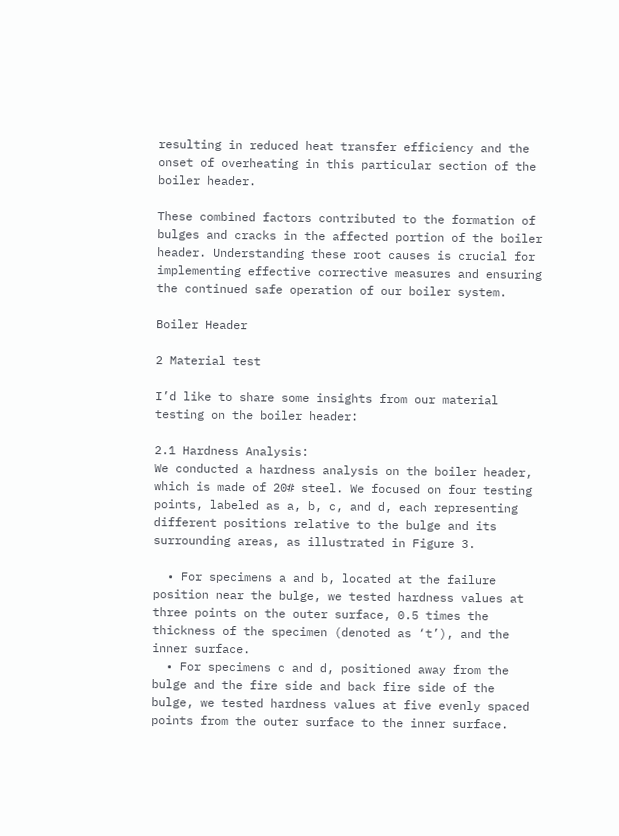resulting in reduced heat transfer efficiency and the onset of overheating in this particular section of the boiler header.

These combined factors contributed to the formation of bulges and cracks in the affected portion of the boiler header. Understanding these root causes is crucial for implementing effective corrective measures and ensuring the continued safe operation of our boiler system.

Boiler Header

2 Material test

I’d like to share some insights from our material testing on the boiler header:

2.1 Hardness Analysis:
We conducted a hardness analysis on the boiler header, which is made of 20# steel. We focused on four testing points, labeled as a, b, c, and d, each representing different positions relative to the bulge and its surrounding areas, as illustrated in Figure 3.

  • For specimens a and b, located at the failure position near the bulge, we tested hardness values at three points on the outer surface, 0.5 times the thickness of the specimen (denoted as ‘t’), and the inner surface.
  • For specimens c and d, positioned away from the bulge and the fire side and back fire side of the bulge, we tested hardness values at five evenly spaced points from the outer surface to the inner surface.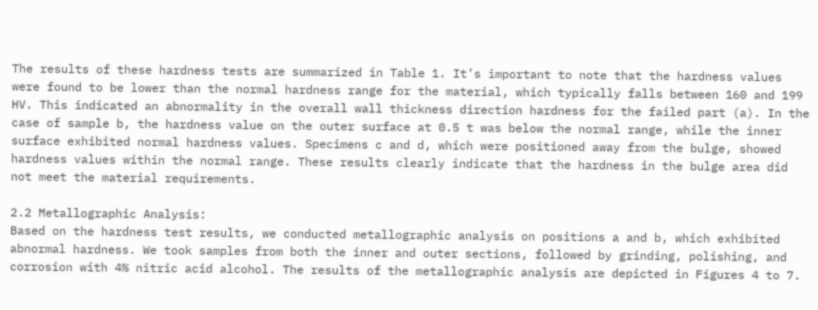The results of these hardness tests are summarized in Table 1. It’s important to note that the hardness values were found to be lower than the normal hardness range for the material, which typically falls between 160 and 199 HV. This indicated an abnormality in the overall wall thickness direction hardness for the failed part (a). In the case of sample b, the hardness value on the outer surface at 0.5 t was below the normal range, while the inner surface exhibited normal hardness values. Specimens c and d, which were positioned away from the bulge, showed hardness values within the normal range. These results clearly indicate that the hardness in the bulge area did not meet the material requirements.

2.2 Metallographic Analysis:
Based on the hardness test results, we conducted metallographic analysis on positions a and b, which exhibited abnormal hardness. We took samples from both the inner and outer sections, followed by grinding, polishing, and corrosion with 4% nitric acid alcohol. The results of the metallographic analysis are depicted in Figures 4 to 7.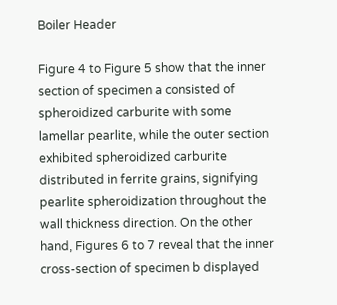Boiler Header

Figure 4 to Figure 5 show that the inner section of specimen a consisted of spheroidized carburite with some lamellar pearlite, while the outer section exhibited spheroidized carburite distributed in ferrite grains, signifying pearlite spheroidization throughout the wall thickness direction. On the other hand, Figures 6 to 7 reveal that the inner cross-section of specimen b displayed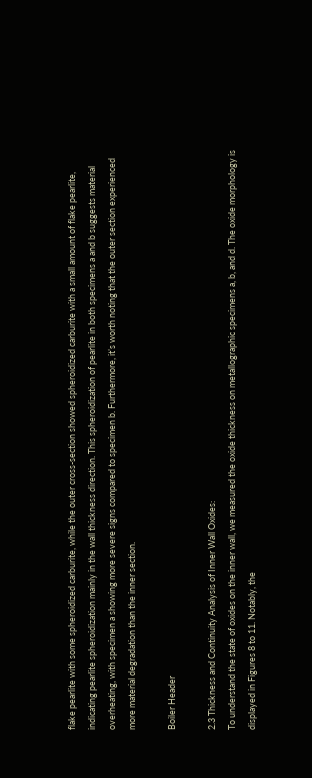flake pearlite with some spheroidized carburite, while the outer cross-section showed spheroidized carburite with a small amount of flake pearlite, indicating pearlite spheroidization mainly in the wall thickness direction. This spheroidization of pearlite in both specimens a and b suggests material overheating, with specimen a showing more severe signs compared to specimen b. Furthermore, it’s worth noting that the outer section experienced more material degradation than the inner section.

Boiler Header

2.3 Thickness and Continuity Analysis of Inner Wall Oxides:
To understand the state of oxides on the inner wall, we measured the oxide thickness on metallographic specimens a, b, and d. The oxide morphology is displayed in Figures 8 to 11. Notably, the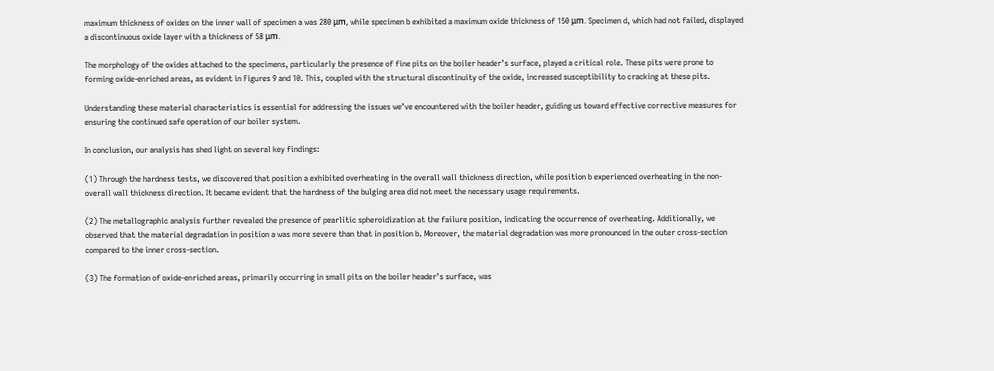maximum thickness of oxides on the inner wall of specimen a was 280 μm, while specimen b exhibited a maximum oxide thickness of 150 μm. Specimen d, which had not failed, displayed a discontinuous oxide layer with a thickness of 58 μm.

The morphology of the oxides attached to the specimens, particularly the presence of fine pits on the boiler header’s surface, played a critical role. These pits were prone to forming oxide-enriched areas, as evident in Figures 9 and 10. This, coupled with the structural discontinuity of the oxide, increased susceptibility to cracking at these pits.

Understanding these material characteristics is essential for addressing the issues we’ve encountered with the boiler header, guiding us toward effective corrective measures for ensuring the continued safe operation of our boiler system.

In conclusion, our analysis has shed light on several key findings:

(1) Through the hardness tests, we discovered that position a exhibited overheating in the overall wall thickness direction, while position b experienced overheating in the non-overall wall thickness direction. It became evident that the hardness of the bulging area did not meet the necessary usage requirements.

(2) The metallographic analysis further revealed the presence of pearlitic spheroidization at the failure position, indicating the occurrence of overheating. Additionally, we observed that the material degradation in position a was more severe than that in position b. Moreover, the material degradation was more pronounced in the outer cross-section compared to the inner cross-section.

(3) The formation of oxide-enriched areas, primarily occurring in small pits on the boiler header’s surface, was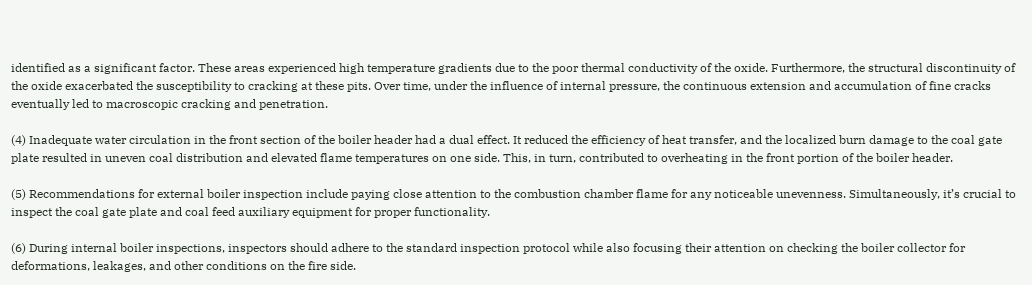identified as a significant factor. These areas experienced high temperature gradients due to the poor thermal conductivity of the oxide. Furthermore, the structural discontinuity of the oxide exacerbated the susceptibility to cracking at these pits. Over time, under the influence of internal pressure, the continuous extension and accumulation of fine cracks eventually led to macroscopic cracking and penetration.

(4) Inadequate water circulation in the front section of the boiler header had a dual effect. It reduced the efficiency of heat transfer, and the localized burn damage to the coal gate plate resulted in uneven coal distribution and elevated flame temperatures on one side. This, in turn, contributed to overheating in the front portion of the boiler header.

(5) Recommendations for external boiler inspection include paying close attention to the combustion chamber flame for any noticeable unevenness. Simultaneously, it’s crucial to inspect the coal gate plate and coal feed auxiliary equipment for proper functionality.

(6) During internal boiler inspections, inspectors should adhere to the standard inspection protocol while also focusing their attention on checking the boiler collector for deformations, leakages, and other conditions on the fire side.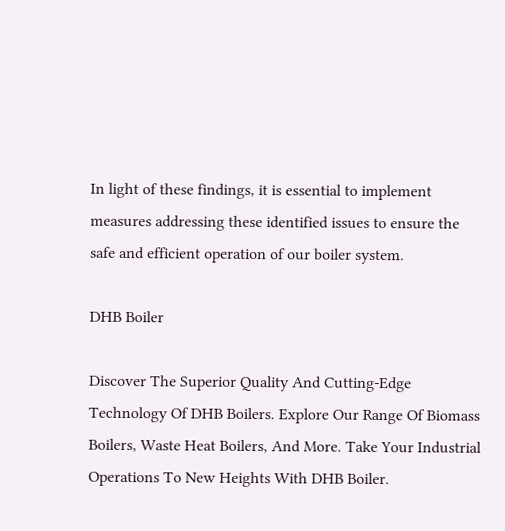In light of these findings, it is essential to implement measures addressing these identified issues to ensure the safe and efficient operation of our boiler system.

DHB Boiler

Discover The Superior Quality And Cutting-Edge Technology Of DHB Boilers. Explore Our Range Of Biomass Boilers, Waste Heat Boilers, And More. Take Your Industrial Operations To New Heights With DHB Boiler.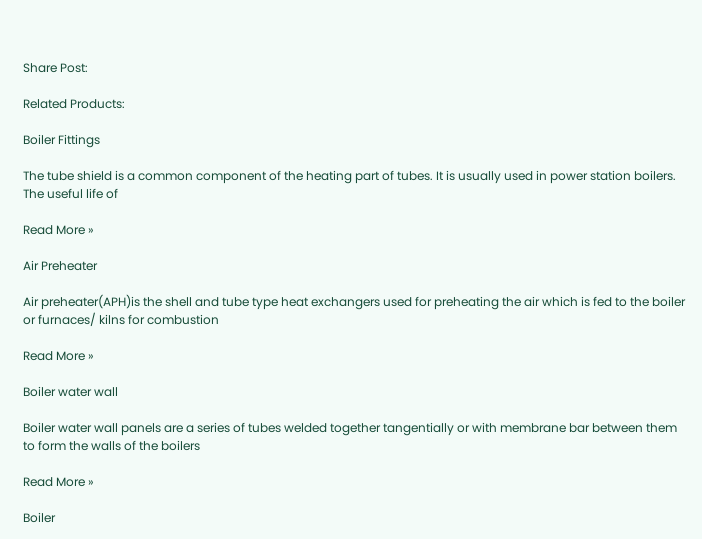Share Post:

Related Products:

Boiler Fittings

The tube shield is a common component of the heating part of tubes. It is usually used in power station boilers. The useful life of

Read More »

Air Preheater

Air preheater(APH)is the shell and tube type heat exchangers used for preheating the air which is fed to the boiler or furnaces/ kilns for combustion

Read More »

Boiler water wall

Boiler water wall panels are a series of tubes welded together tangentially or with membrane bar between them to form the walls of the boilers

Read More »

Boiler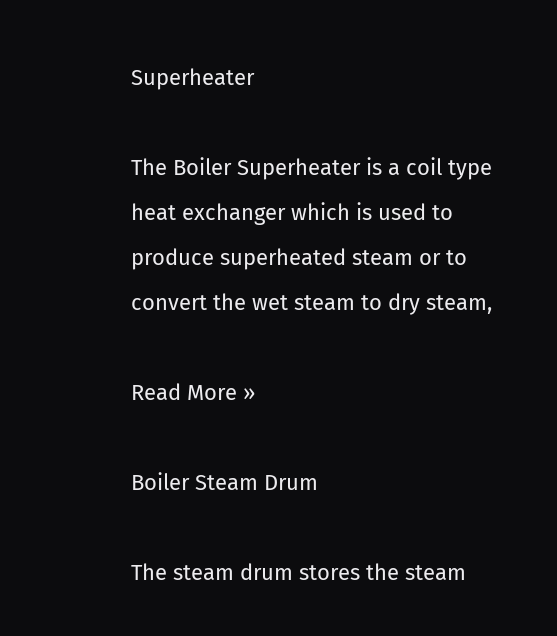Superheater

The Boiler Superheater is a coil type heat exchanger which is used to produce superheated steam or to convert the wet steam to dry steam,

Read More »

Boiler Steam Drum

The steam drum stores the steam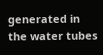generated in the water tubes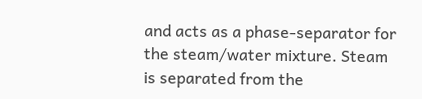and acts as a phase-separator for the steam/water mixture. Steam is separated from the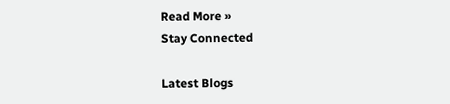Read More »
Stay Connected

Latest Blogs